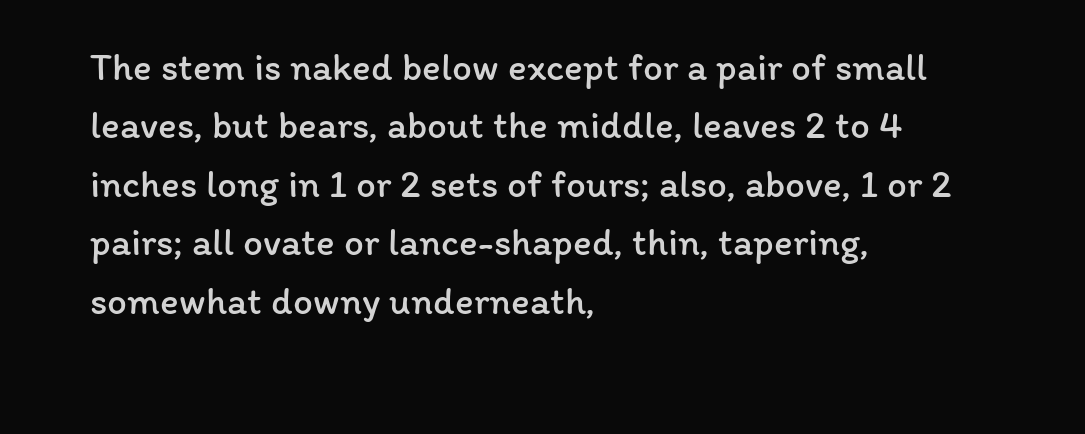The stem is naked below except for a pair of small leaves, but bears, about the middle, leaves 2 to 4 inches long in 1 or 2 sets of fours; also, above, 1 or 2 pairs; all ovate or lance-shaped, thin, tapering, somewhat downy underneath,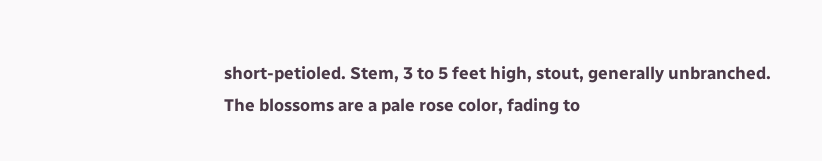short-petioled. Stem, 3 to 5 feet high, stout, generally unbranched. The blossoms are a pale rose color, fading to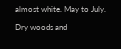almost white. May to July.

Dry woods and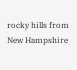rocky hills from New Hampshire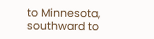to Minnesota, southward to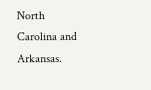North Carolina and Arkansas.